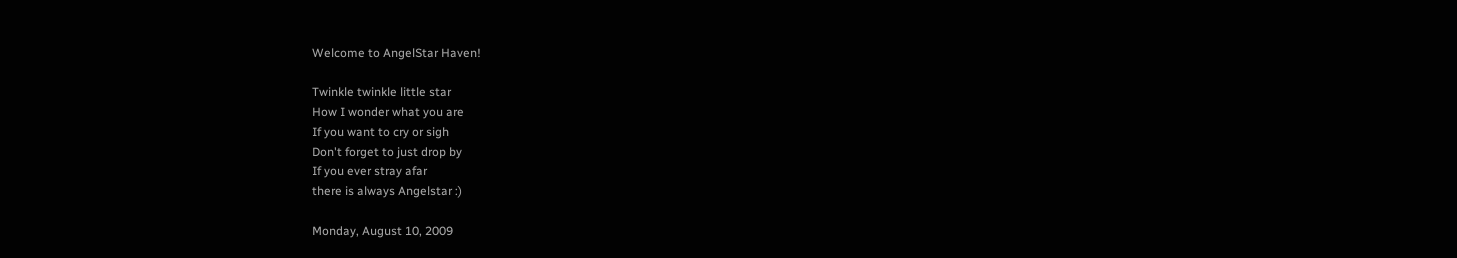Welcome to AngelStar Haven!

Twinkle twinkle little star
How I wonder what you are
If you want to cry or sigh
Don't forget to just drop by
If you ever stray afar
there is always Angelstar :)

Monday, August 10, 2009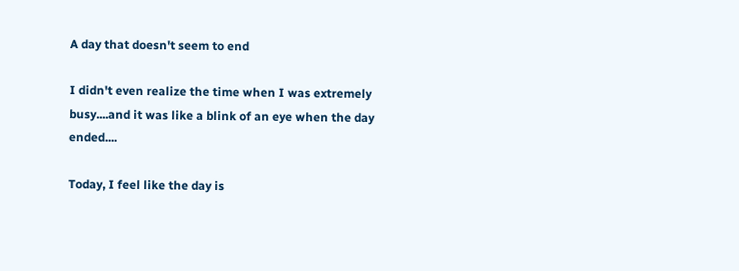A day that doesn't seem to end

I didn't even realize the time when I was extremely busy....and it was like a blink of an eye when the day ended....

Today, I feel like the day is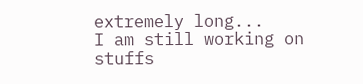extremely long...
I am still working on stuffs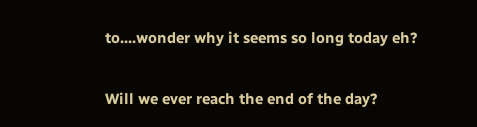to....wonder why it seems so long today eh?

Will we ever reach the end of the day?